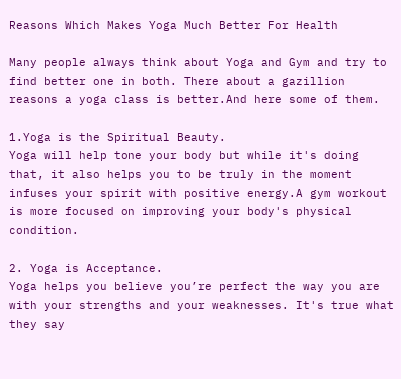Reasons Which Makes Yoga Much Better For Health

Many people always think about Yoga and Gym and try to find better one in both. There about a gazillion reasons a yoga class is better.And here some of them.

1.Yoga is the Spiritual Beauty.
Yoga will help tone your body but while it's doing that, it also helps you to be truly in the moment infuses your spirit with positive energy.A gym workout is more focused on improving your body's physical condition.

2. Yoga is Acceptance.
Yoga helps you believe you’re perfect the way you are with your strengths and your weaknesses. It's true what they say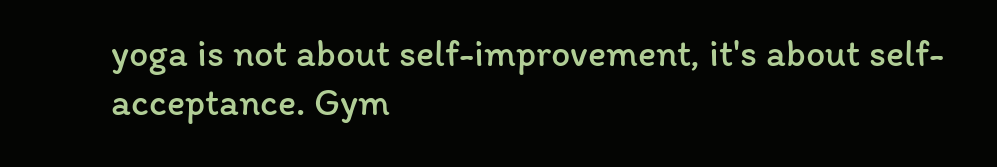yoga is not about self-improvement, it's about self-acceptance. Gym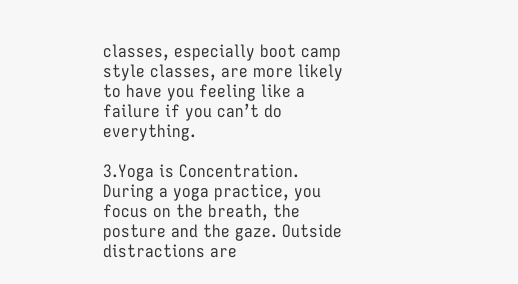classes, especially boot camp style classes, are more likely to have you feeling like a failure if you can’t do everything.

3.Yoga is Concentration.
During a yoga practice, you focus on the breath, the posture and the gaze. Outside distractions are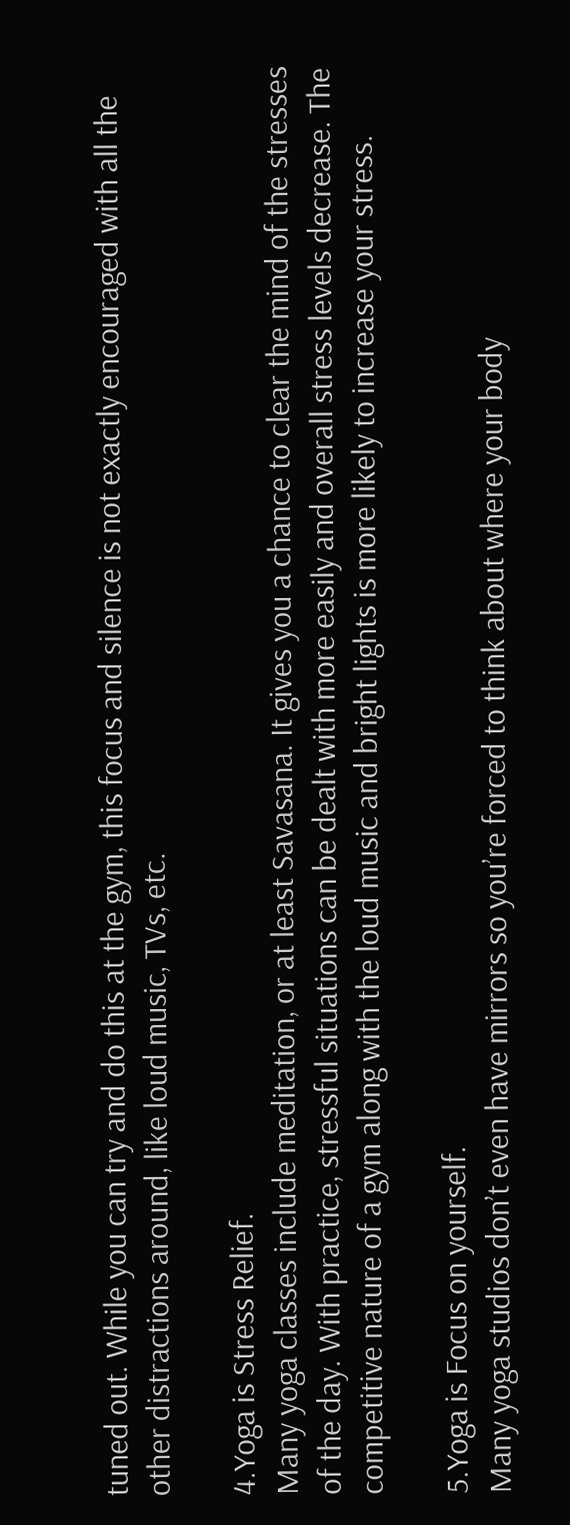tuned out. While you can try and do this at the gym, this focus and silence is not exactly encouraged with all the other distractions around, like loud music, TVs, etc.

4.Yoga is Stress Relief.
Many yoga classes include meditation, or at least Savasana. It gives you a chance to clear the mind of the stresses of the day. With practice, stressful situations can be dealt with more easily and overall stress levels decrease. The competitive nature of a gym along with the loud music and bright lights is more likely to increase your stress.

5.Yoga is Focus on yourself.
Many yoga studios don’t even have mirrors so you’re forced to think about where your body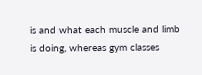is and what each muscle and limb is doing, whereas gym classes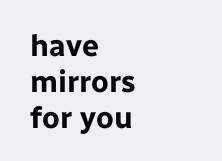have mirrors for you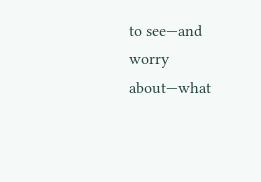to see—and worry about—what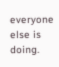everyone else is doing.